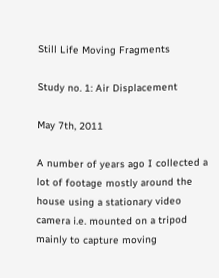Still Life Moving Fragments

Study no. 1: Air Displacement

May 7th, 2011

A number of years ago I collected a lot of footage mostly around the house using a stationary video camera i.e. mounted on a tripod mainly to capture moving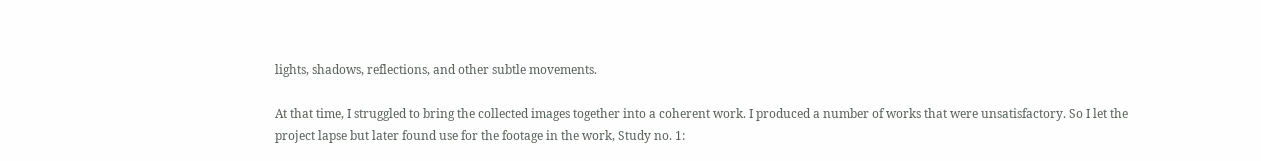lights, shadows, reflections, and other subtle movements.

At that time, I struggled to bring the collected images together into a coherent work. I produced a number of works that were unsatisfactory. So I let the project lapse but later found use for the footage in the work, Study no. 1: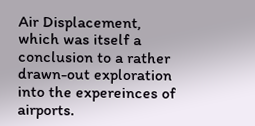Air Displacement, which was itself a conclusion to a rather drawn-out exploration into the expereinces of airports.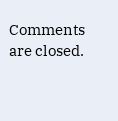Comments are closed.